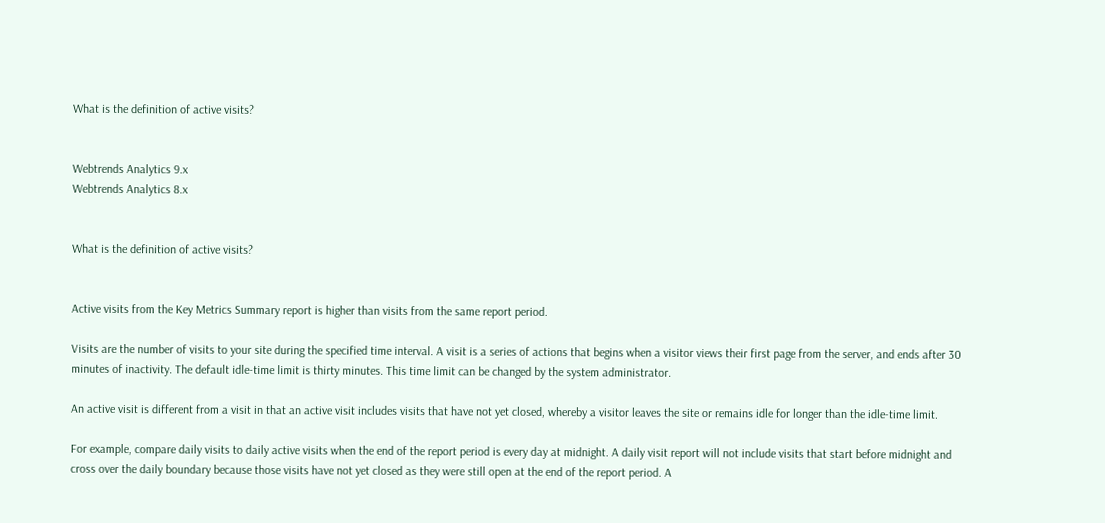What is the definition of active visits?


Webtrends Analytics 9.x
Webtrends Analytics 8.x


What is the definition of active visits?


Active visits from the Key Metrics Summary report is higher than visits from the same report period.

Visits are the number of visits to your site during the specified time interval. A visit is a series of actions that begins when a visitor views their first page from the server, and ends after 30 minutes of inactivity. The default idle-time limit is thirty minutes. This time limit can be changed by the system administrator.

An active visit is different from a visit in that an active visit includes visits that have not yet closed, whereby a visitor leaves the site or remains idle for longer than the idle-time limit.

For example, compare daily visits to daily active visits when the end of the report period is every day at midnight. A daily visit report will not include visits that start before midnight and cross over the daily boundary because those visits have not yet closed as they were still open at the end of the report period. A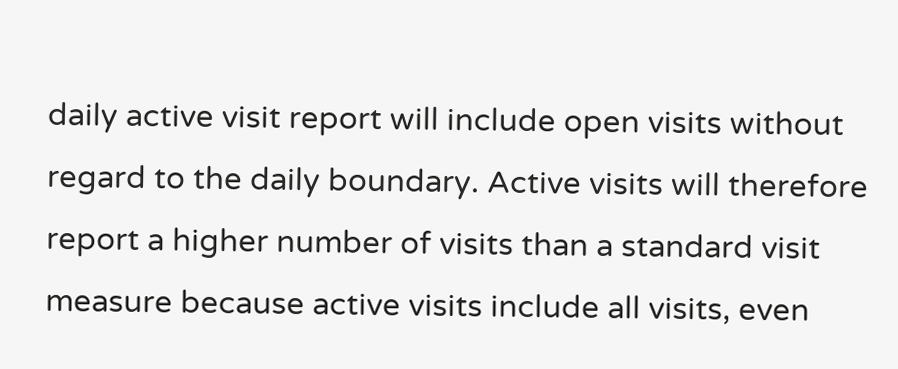daily active visit report will include open visits without regard to the daily boundary. Active visits will therefore report a higher number of visits than a standard visit measure because active visits include all visits, even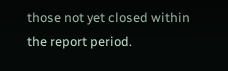those not yet closed within the report period.